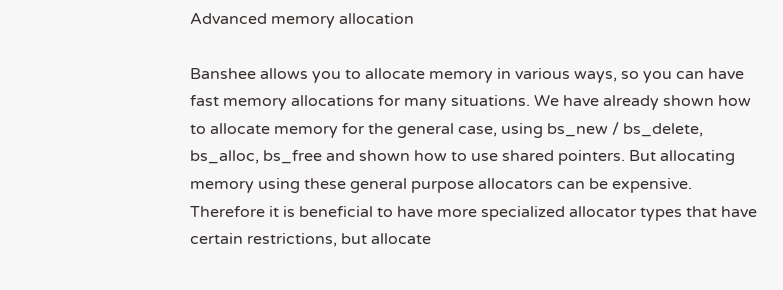Advanced memory allocation

Banshee allows you to allocate memory in various ways, so you can have fast memory allocations for many situations. We have already shown how to allocate memory for the general case, using bs_new / bs_delete, bs_alloc, bs_free and shown how to use shared pointers. But allocating memory using these general purpose allocators can be expensive. Therefore it is beneficial to have more specialized allocator types that have certain restrictions, but allocate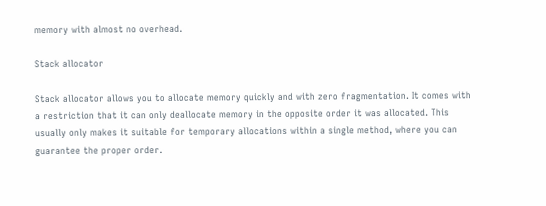memory with almost no overhead.

Stack allocator

Stack allocator allows you to allocate memory quickly and with zero fragmentation. It comes with a restriction that it can only deallocate memory in the opposite order it was allocated. This usually only makes it suitable for temporary allocations within a single method, where you can guarantee the proper order.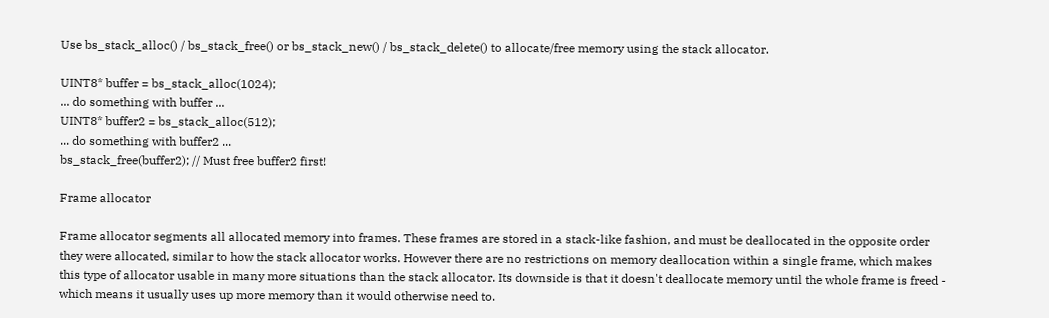Use bs_stack_alloc() / bs_stack_free() or bs_stack_new() / bs_stack_delete() to allocate/free memory using the stack allocator.

UINT8* buffer = bs_stack_alloc(1024);
... do something with buffer ...
UINT8* buffer2 = bs_stack_alloc(512);
... do something with buffer2 ...
bs_stack_free(buffer2); // Must free buffer2 first!

Frame allocator

Frame allocator segments all allocated memory into frames. These frames are stored in a stack-like fashion, and must be deallocated in the opposite order they were allocated, similar to how the stack allocator works. However there are no restrictions on memory deallocation within a single frame, which makes this type of allocator usable in many more situations than the stack allocator. Its downside is that it doesn't deallocate memory until the whole frame is freed - which means it usually uses up more memory than it would otherwise need to.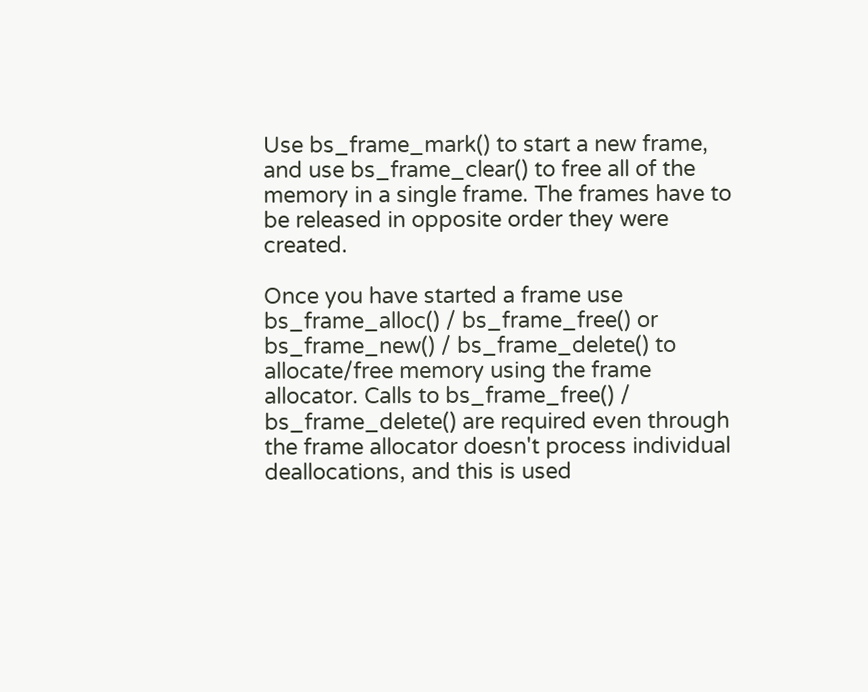Use bs_frame_mark() to start a new frame, and use bs_frame_clear() to free all of the memory in a single frame. The frames have to be released in opposite order they were created.

Once you have started a frame use bs_frame_alloc() / bs_frame_free() or bs_frame_new() / bs_frame_delete() to allocate/free memory using the frame allocator. Calls to bs_frame_free() / bs_frame_delete() are required even through the frame allocator doesn't process individual deallocations, and this is used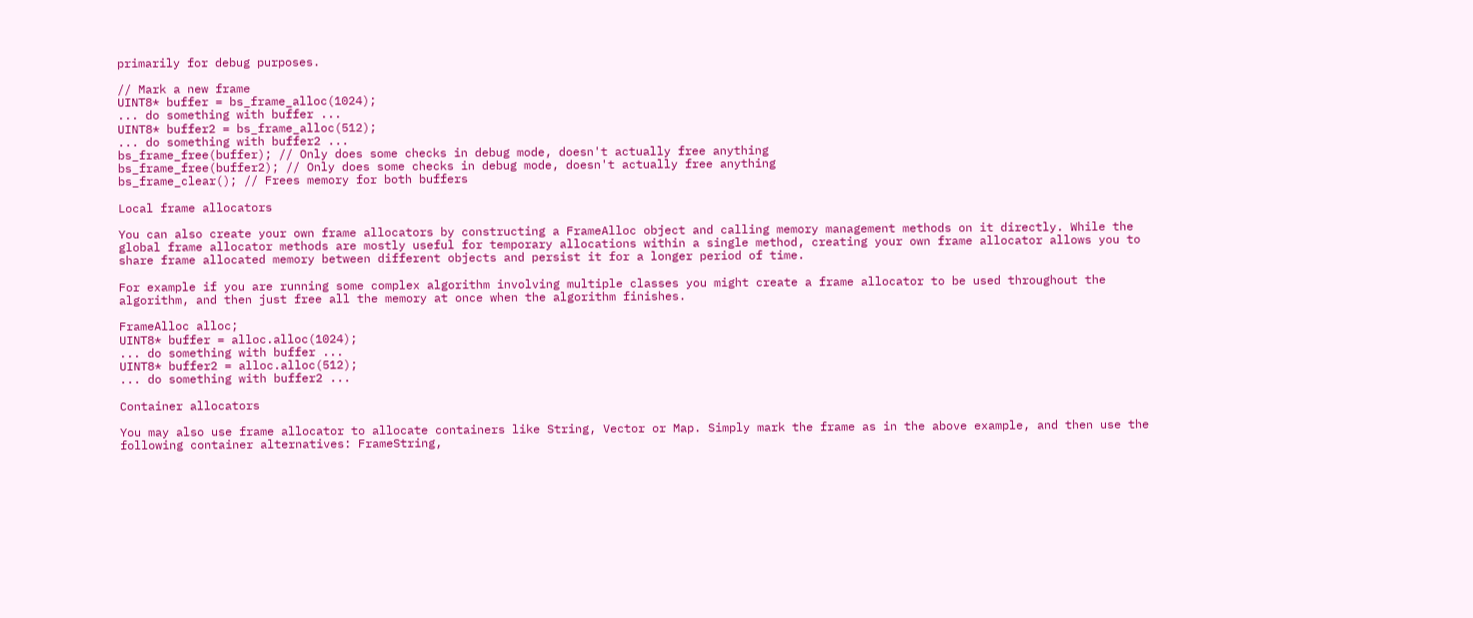primarily for debug purposes.

// Mark a new frame
UINT8* buffer = bs_frame_alloc(1024);
... do something with buffer ...
UINT8* buffer2 = bs_frame_alloc(512);
... do something with buffer2 ...
bs_frame_free(buffer); // Only does some checks in debug mode, doesn't actually free anything
bs_frame_free(buffer2); // Only does some checks in debug mode, doesn't actually free anything
bs_frame_clear(); // Frees memory for both buffers

Local frame allocators

You can also create your own frame allocators by constructing a FrameAlloc object and calling memory management methods on it directly. While the global frame allocator methods are mostly useful for temporary allocations within a single method, creating your own frame allocator allows you to share frame allocated memory between different objects and persist it for a longer period of time.

For example if you are running some complex algorithm involving multiple classes you might create a frame allocator to be used throughout the algorithm, and then just free all the memory at once when the algorithm finishes.

FrameAlloc alloc;
UINT8* buffer = alloc.alloc(1024);
... do something with buffer ...
UINT8* buffer2 = alloc.alloc(512);
... do something with buffer2 ...

Container allocators

You may also use frame allocator to allocate containers like String, Vector or Map. Simply mark the frame as in the above example, and then use the following container alternatives: FrameString,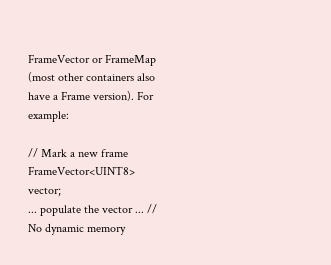FrameVector or FrameMap (most other containers also have a Frame version). For example:

// Mark a new frame
FrameVector<UINT8> vector;
... populate the vector ... // No dynamic memory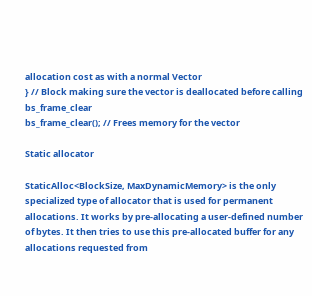allocation cost as with a normal Vector
} // Block making sure the vector is deallocated before calling bs_frame_clear
bs_frame_clear(); // Frees memory for the vector

Static allocator

StaticAlloc<BlockSize, MaxDynamicMemory> is the only specialized type of allocator that is used for permanent allocations. It works by pre-allocating a user-defined number of bytes. It then tries to use this pre-allocated buffer for any allocations requested from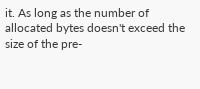it. As long as the number of allocated bytes doesn't exceed the size of the pre-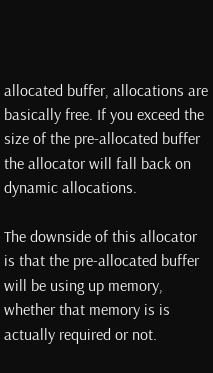allocated buffer, allocations are basically free. If you exceed the size of the pre-allocated buffer the allocator will fall back on dynamic allocations.

The downside of this allocator is that the pre-allocated buffer will be using up memory, whether that memory is is actually required or not.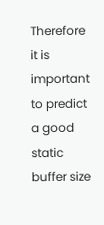Therefore it is important to predict a good static buffer size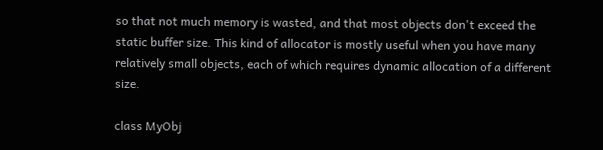so that not much memory is wasted, and that most objects don't exceed the static buffer size. This kind of allocator is mostly useful when you have many relatively small objects, each of which requires dynamic allocation of a different size.

class MyObj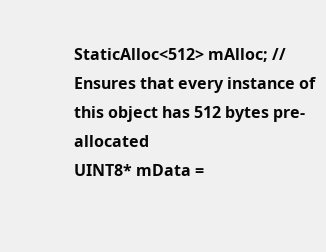StaticAlloc<512> mAlloc; // Ensures that every instance of this object has 512 bytes pre-allocated
UINT8* mData =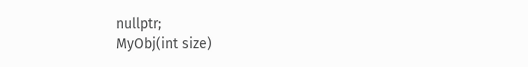nullptr;
MyObj(int size)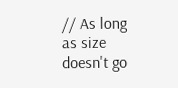// As long as size doesn't go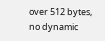over 512 bytes, no dynamic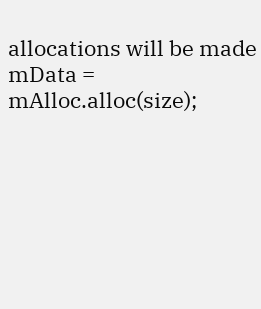allocations will be made
mData = mAlloc.alloc(size);